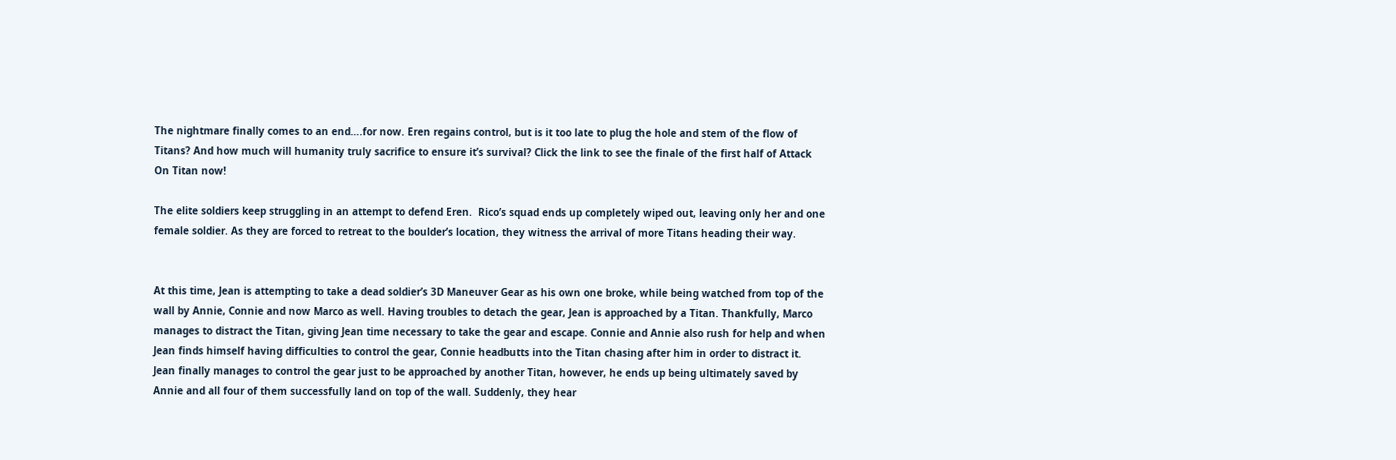The nightmare finally comes to an end….for now. Eren regains control, but is it too late to plug the hole and stem of the flow of Titans? And how much will humanity truly sacrifice to ensure it’s survival? Click the link to see the finale of the first half of Attack On Titan now!

The elite soldiers keep struggling in an attempt to defend Eren.  Rico’s squad ends up completely wiped out, leaving only her and one female soldier. As they are forced to retreat to the boulder’s location, they witness the arrival of more Titans heading their way.


At this time, Jean is attempting to take a dead soldier’s 3D Maneuver Gear as his own one broke, while being watched from top of the wall by Annie, Connie and now Marco as well. Having troubles to detach the gear, Jean is approached by a Titan. Thankfully, Marco manages to distract the Titan, giving Jean time necessary to take the gear and escape. Connie and Annie also rush for help and when Jean finds himself having difficulties to control the gear, Connie headbutts into the Titan chasing after him in order to distract it. Jean finally manages to control the gear just to be approached by another Titan, however, he ends up being ultimately saved by Annie and all four of them successfully land on top of the wall. Suddenly, they hear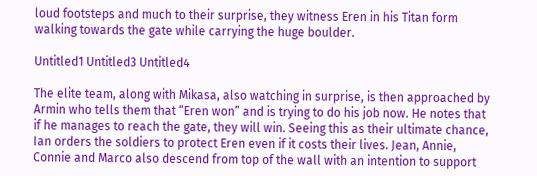loud footsteps and much to their surprise, they witness Eren in his Titan form walking towards the gate while carrying the huge boulder.

Untitled1 Untitled3 Untitled4

The elite team, along with Mikasa, also watching in surprise, is then approached by Armin who tells them that “Eren won” and is trying to do his job now. He notes that if he manages to reach the gate, they will win. Seeing this as their ultimate chance, Ian orders the soldiers to protect Eren even if it costs their lives. Jean, Annie, Connie and Marco also descend from top of the wall with an intention to support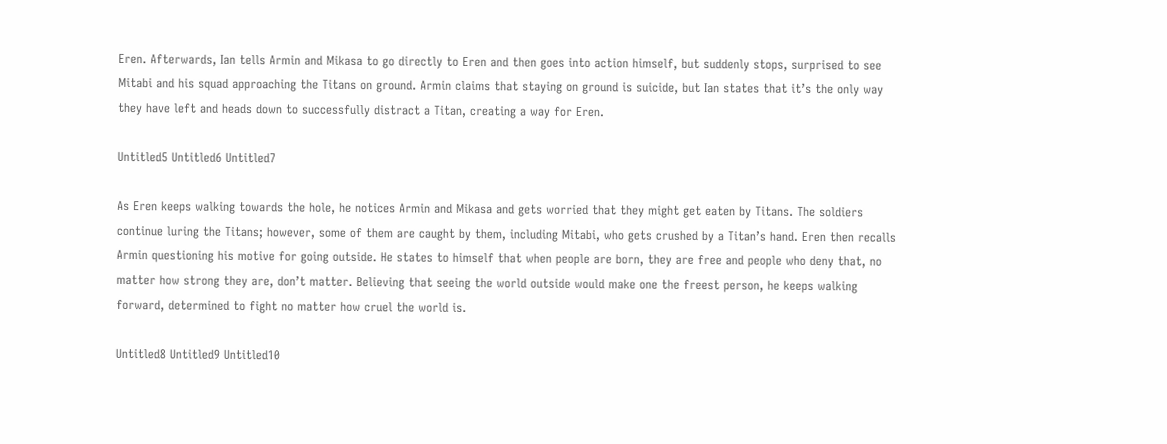Eren. Afterwards, Ian tells Armin and Mikasa to go directly to Eren and then goes into action himself, but suddenly stops, surprised to see Mitabi and his squad approaching the Titans on ground. Armin claims that staying on ground is suicide, but Ian states that it’s the only way they have left and heads down to successfully distract a Titan, creating a way for Eren.

Untitled5 Untitled6 Untitled7

As Eren keeps walking towards the hole, he notices Armin and Mikasa and gets worried that they might get eaten by Titans. The soldiers continue luring the Titans; however, some of them are caught by them, including Mitabi, who gets crushed by a Titan’s hand. Eren then recalls Armin questioning his motive for going outside. He states to himself that when people are born, they are free and people who deny that, no matter how strong they are, don’t matter. Believing that seeing the world outside would make one the freest person, he keeps walking forward, determined to fight no matter how cruel the world is.

Untitled8 Untitled9 Untitled10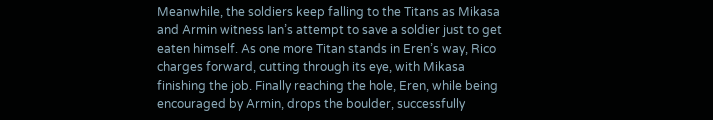Meanwhile, the soldiers keep falling to the Titans as Mikasa and Armin witness Ian’s attempt to save a soldier just to get eaten himself. As one more Titan stands in Eren’s way, Rico charges forward, cutting through its eye, with Mikasa finishing the job. Finally reaching the hole, Eren, while being encouraged by Armin, drops the boulder, successfully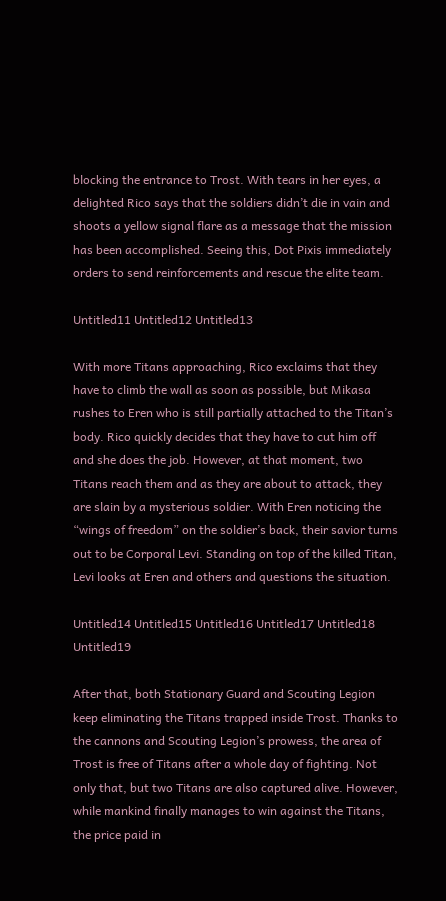blocking the entrance to Trost. With tears in her eyes, a delighted Rico says that the soldiers didn’t die in vain and shoots a yellow signal flare as a message that the mission has been accomplished. Seeing this, Dot Pixis immediately orders to send reinforcements and rescue the elite team.

Untitled11 Untitled12 Untitled13

With more Titans approaching, Rico exclaims that they have to climb the wall as soon as possible, but Mikasa rushes to Eren who is still partially attached to the Titan’s body. Rico quickly decides that they have to cut him off and she does the job. However, at that moment, two Titans reach them and as they are about to attack, they are slain by a mysterious soldier. With Eren noticing the “wings of freedom” on the soldier’s back, their savior turns out to be Corporal Levi. Standing on top of the killed Titan, Levi looks at Eren and others and questions the situation.

Untitled14 Untitled15 Untitled16 Untitled17 Untitled18 Untitled19

After that, both Stationary Guard and Scouting Legion keep eliminating the Titans trapped inside Trost. Thanks to the cannons and Scouting Legion’s prowess, the area of Trost is free of Titans after a whole day of fighting. Not only that, but two Titans are also captured alive. However, while mankind finally manages to win against the Titans, the price paid in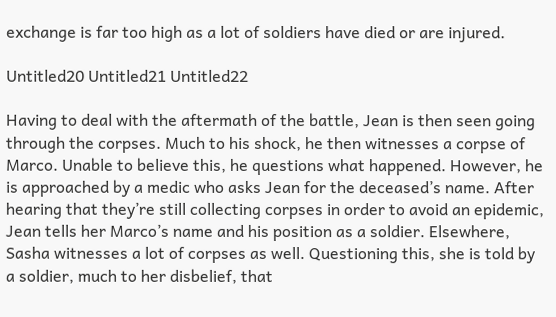exchange is far too high as a lot of soldiers have died or are injured.

Untitled20 Untitled21 Untitled22

Having to deal with the aftermath of the battle, Jean is then seen going through the corpses. Much to his shock, he then witnesses a corpse of Marco. Unable to believe this, he questions what happened. However, he is approached by a medic who asks Jean for the deceased’s name. After hearing that they’re still collecting corpses in order to avoid an epidemic, Jean tells her Marco’s name and his position as a soldier. Elsewhere, Sasha witnesses a lot of corpses as well. Questioning this, she is told by a soldier, much to her disbelief, that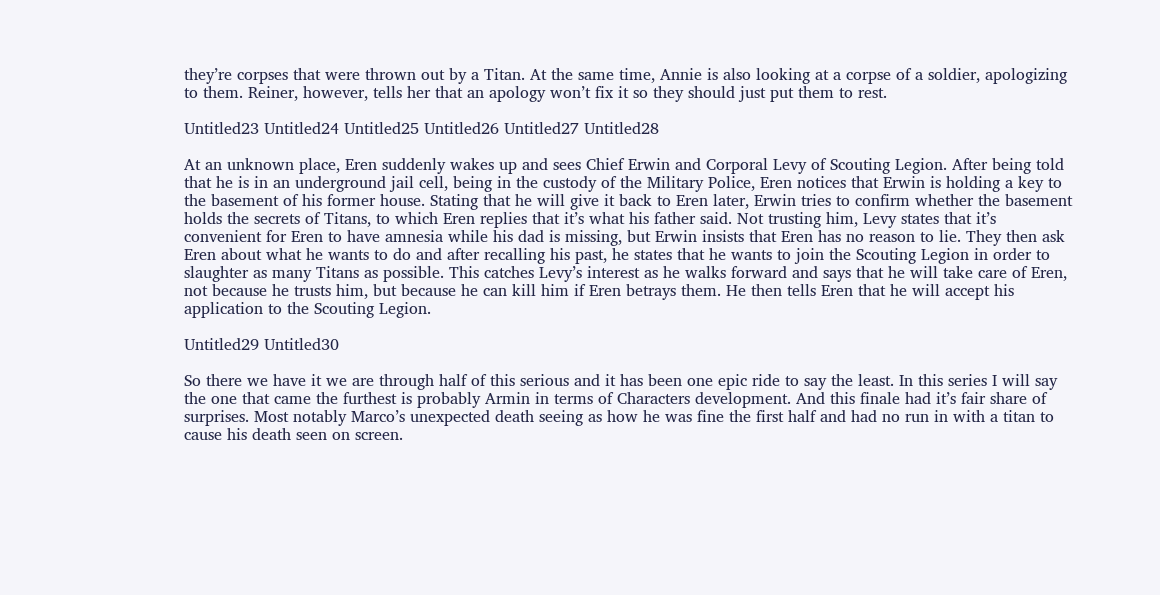they’re corpses that were thrown out by a Titan. At the same time, Annie is also looking at a corpse of a soldier, apologizing to them. Reiner, however, tells her that an apology won’t fix it so they should just put them to rest.

Untitled23 Untitled24 Untitled25 Untitled26 Untitled27 Untitled28

At an unknown place, Eren suddenly wakes up and sees Chief Erwin and Corporal Levy of Scouting Legion. After being told that he is in an underground jail cell, being in the custody of the Military Police, Eren notices that Erwin is holding a key to the basement of his former house. Stating that he will give it back to Eren later, Erwin tries to confirm whether the basement holds the secrets of Titans, to which Eren replies that it’s what his father said. Not trusting him, Levy states that it’s convenient for Eren to have amnesia while his dad is missing, but Erwin insists that Eren has no reason to lie. They then ask Eren about what he wants to do and after recalling his past, he states that he wants to join the Scouting Legion in order to slaughter as many Titans as possible. This catches Levy’s interest as he walks forward and says that he will take care of Eren, not because he trusts him, but because he can kill him if Eren betrays them. He then tells Eren that he will accept his application to the Scouting Legion.

Untitled29 Untitled30

So there we have it we are through half of this serious and it has been one epic ride to say the least. In this series I will say the one that came the furthest is probably Armin in terms of Characters development. And this finale had it’s fair share of surprises. Most notably Marco’s unexpected death seeing as how he was fine the first half and had no run in with a titan to cause his death seen on screen.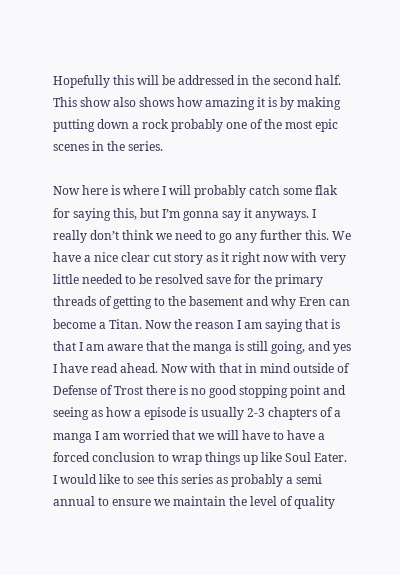Hopefully this will be addressed in the second half. This show also shows how amazing it is by making putting down a rock probably one of the most epic scenes in the series.

Now here is where I will probably catch some flak for saying this, but I’m gonna say it anyways. I really don’t think we need to go any further this. We have a nice clear cut story as it right now with very little needed to be resolved save for the primary threads of getting to the basement and why Eren can become a Titan. Now the reason I am saying that is that I am aware that the manga is still going, and yes I have read ahead. Now with that in mind outside of Defense of Trost there is no good stopping point and seeing as how a episode is usually 2-3 chapters of a manga I am worried that we will have to have a forced conclusion to wrap things up like Soul Eater. I would like to see this series as probably a semi annual to ensure we maintain the level of quality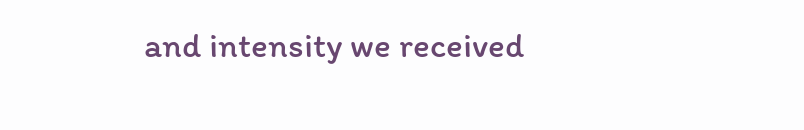and intensity we received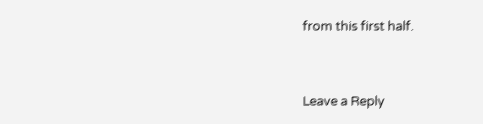from this first half.



Leave a Reply